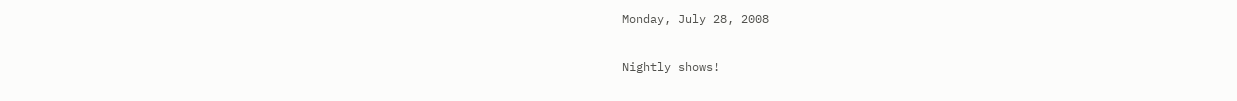Monday, July 28, 2008

Nightly shows!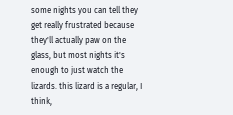some nights you can tell they get really frustrated because they'll actually paw on the glass, but most nights it's enough to just watch the lizards. this lizard is a regular, I think,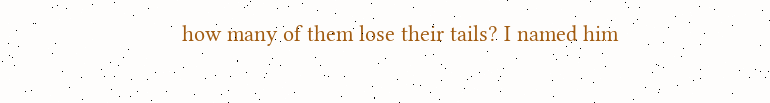how many of them lose their tails? I named him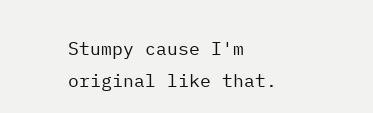Stumpy cause I'm original like that.